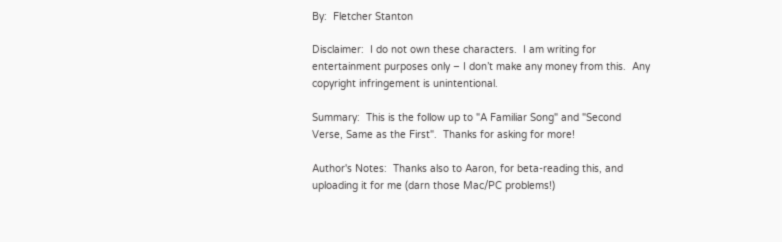By:  Fletcher Stanton

Disclaimer:  I do not own these characters.  I am writing for entertainment purposes only – I don’t make any money from this.  Any copyright infringement is unintentional.

Summary:  This is the follow up to "A Familiar Song" and "Second Verse, Same as the First".  Thanks for asking for more!

Author's Notes:  Thanks also to Aaron, for beta-reading this, and uploading it for me (darn those Mac/PC problems!)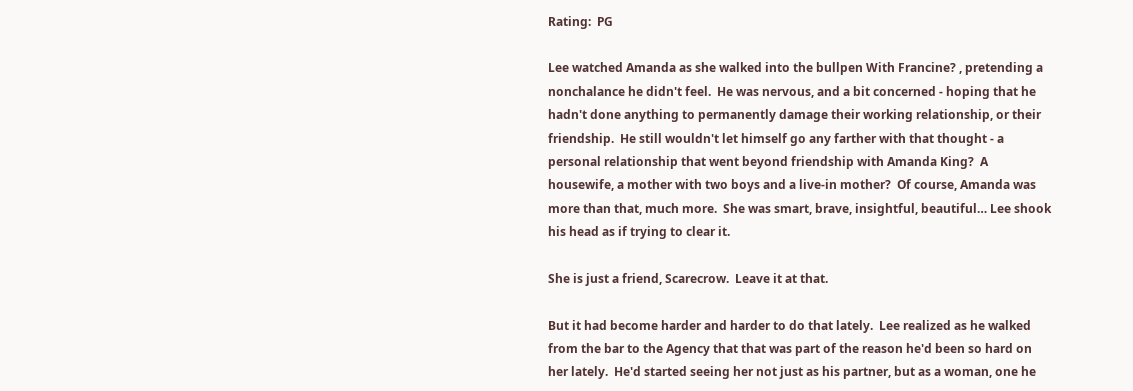Rating:  PG

Lee watched Amanda as she walked into the bullpen With Francine? , pretending a nonchalance he didn't feel.  He was nervous, and a bit concerned - hoping that he hadn't done anything to permanently damage their working relationship, or their friendship.  He still wouldn't let himself go any farther with that thought - a personal relationship that went beyond friendship with Amanda King?  A housewife, a mother with two boys and a live-in mother?  Of course, Amanda was more than that, much more.  She was smart, brave, insightful, beautiful… Lee shook his head as if trying to clear it.

She is just a friend, Scarecrow.  Leave it at that.

But it had become harder and harder to do that lately.  Lee realized as he walked from the bar to the Agency that that was part of the reason he'd been so hard on her lately.  He'd started seeing her not just as his partner, but as a woman, one he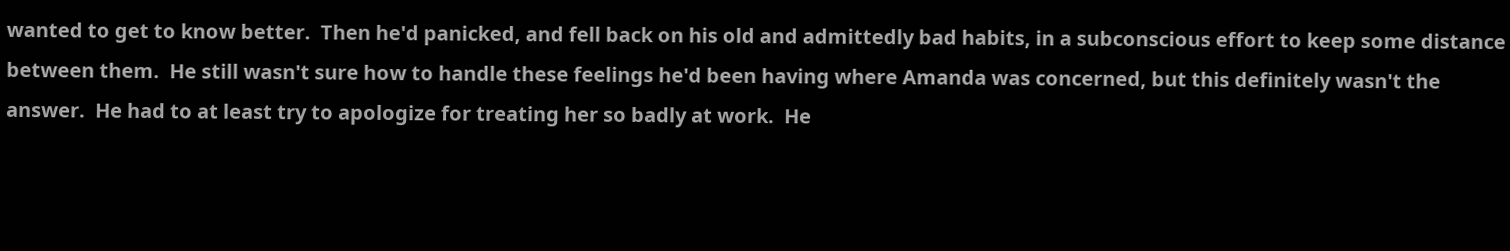wanted to get to know better.  Then he'd panicked, and fell back on his old and admittedly bad habits, in a subconscious effort to keep some distance between them.  He still wasn't sure how to handle these feelings he'd been having where Amanda was concerned, but this definitely wasn't the answer.  He had to at least try to apologize for treating her so badly at work.  He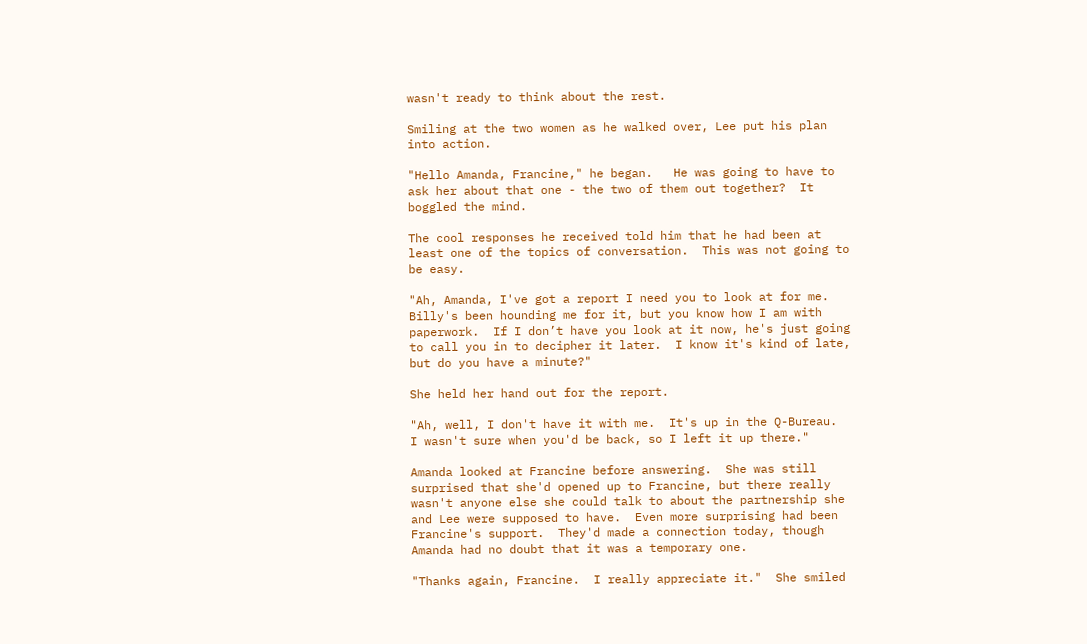wasn't ready to think about the rest.

Smiling at the two women as he walked over, Lee put his plan into action.

"Hello Amanda, Francine," he began.   He was going to have to ask her about that one - the two of them out together?  It boggled the mind.

The cool responses he received told him that he had been at least one of the topics of conversation.  This was not going to be easy.

"Ah, Amanda, I've got a report I need you to look at for me.  Billy's been hounding me for it, but you know how I am with paperwork.  If I don’t have you look at it now, he's just going to call you in to decipher it later.  I know it's kind of late, but do you have a minute?"

She held her hand out for the report.

"Ah, well, I don't have it with me.  It's up in the Q-Bureau.  I wasn't sure when you'd be back, so I left it up there."

Amanda looked at Francine before answering.  She was still surprised that she'd opened up to Francine, but there really wasn't anyone else she could talk to about the partnership she and Lee were supposed to have.  Even more surprising had been Francine's support.  They'd made a connection today, though Amanda had no doubt that it was a temporary one.

"Thanks again, Francine.  I really appreciate it."  She smiled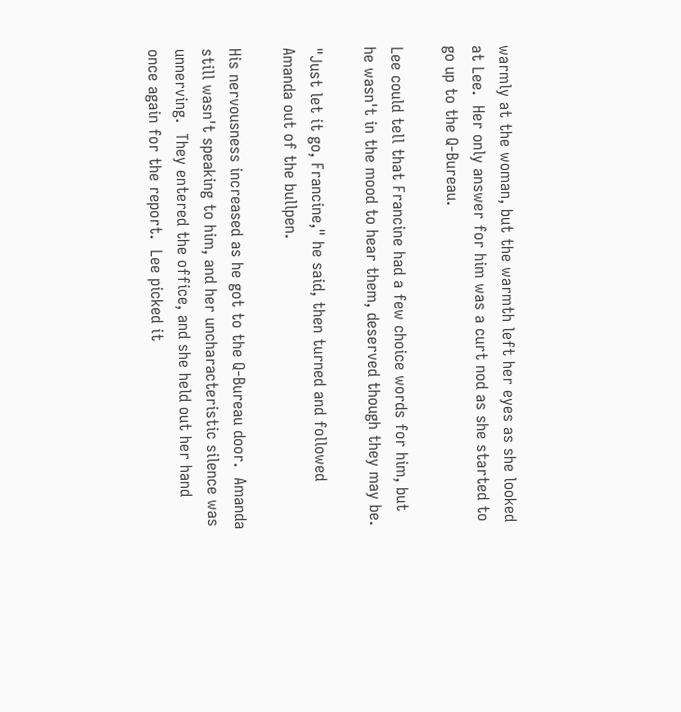warmly at the woman, but the warmth left her eyes as she looked at Lee.  Her only answer for him was a curt nod as she started to go up to the Q-Bureau.

Lee could tell that Francine had a few choice words for him, but he wasn't in the mood to hear them, deserved though they may be.

"Just let it go, Francine," he said, then turned and followed Amanda out of the bullpen.

His nervousness increased as he got to the Q-Bureau door.  Amanda still wasn't speaking to him, and her uncharacteristic silence was unnerving.  They entered the office, and she held out her hand once again for the report.  Lee picked it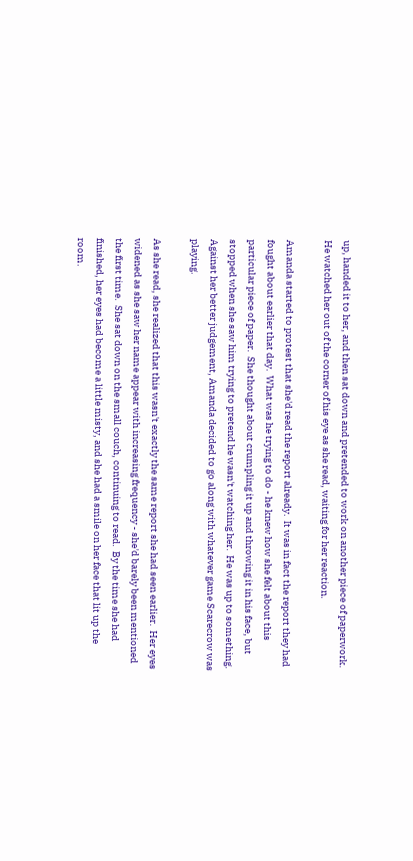up, handed it to her, and then sat down and pretended to work on another piece of paperwork.  He watched her out of the corner of his eye as she read, waiting for her reaction.

Amanda started to protest that she'd read the report already.  It was in fact the report they had fought about earlier that day.  What was he trying to do - he knew how she felt about this particular piece of paper.  She thought about crumpling it up and throwing it in his face, but stopped when she saw him trying to pretend he wasn't watching her.  He was up to something.  Against her better judgement, Amanda decided to go along with whatever game Scarecrow was playing.

As she read, she realized that this wasn't exactly the same report she had seen earlier.  Her eyes widened as she saw her name appear with increasing frequency - she'd barely been mentioned the first time.  She sat down on the small couch, continuing to read.  By the time she had finished, her eyes had become a little misty, and she had a smile on her face that lit up the room.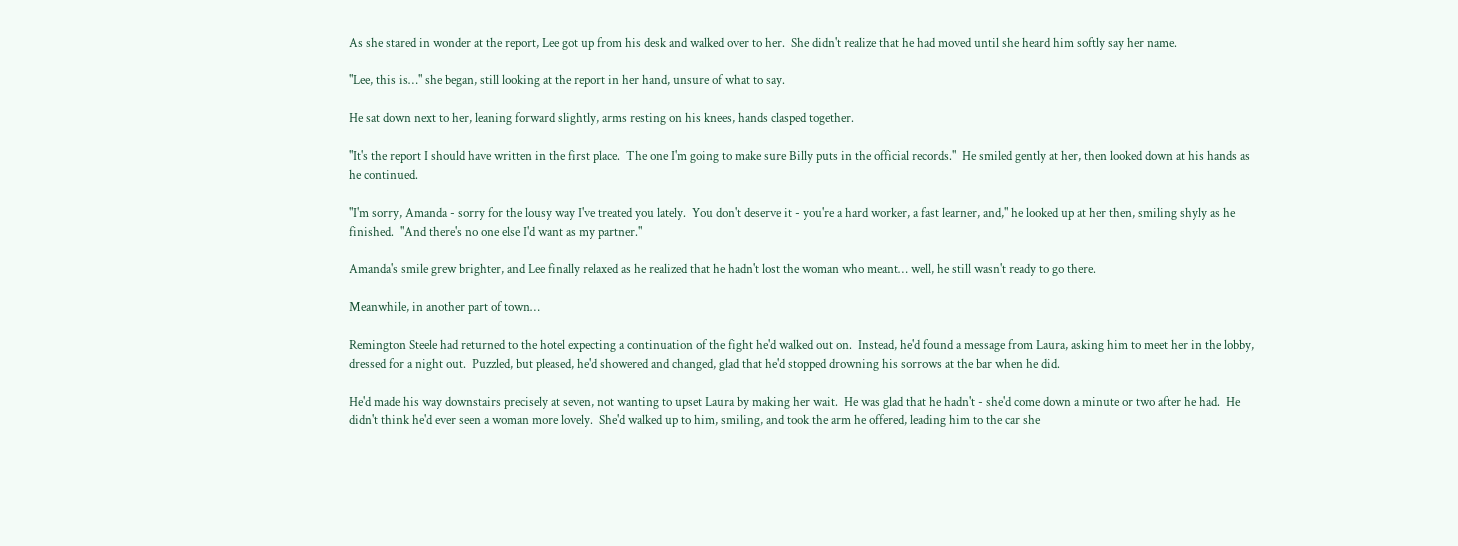As she stared in wonder at the report, Lee got up from his desk and walked over to her.  She didn't realize that he had moved until she heard him softly say her name.

"Lee, this is…" she began, still looking at the report in her hand, unsure of what to say.

He sat down next to her, leaning forward slightly, arms resting on his knees, hands clasped together.

"It's the report I should have written in the first place.  The one I'm going to make sure Billy puts in the official records."  He smiled gently at her, then looked down at his hands as he continued.

"I'm sorry, Amanda - sorry for the lousy way I've treated you lately.  You don't deserve it - you're a hard worker, a fast learner, and," he looked up at her then, smiling shyly as he finished.  "And there's no one else I'd want as my partner."

Amanda's smile grew brighter, and Lee finally relaxed as he realized that he hadn't lost the woman who meant… well, he still wasn't ready to go there.

Meanwhile, in another part of town…

Remington Steele had returned to the hotel expecting a continuation of the fight he'd walked out on.  Instead, he'd found a message from Laura, asking him to meet her in the lobby, dressed for a night out.  Puzzled, but pleased, he'd showered and changed, glad that he'd stopped drowning his sorrows at the bar when he did.

He'd made his way downstairs precisely at seven, not wanting to upset Laura by making her wait.  He was glad that he hadn't - she'd come down a minute or two after he had.  He didn't think he'd ever seen a woman more lovely.  She'd walked up to him, smiling, and took the arm he offered, leading him to the car she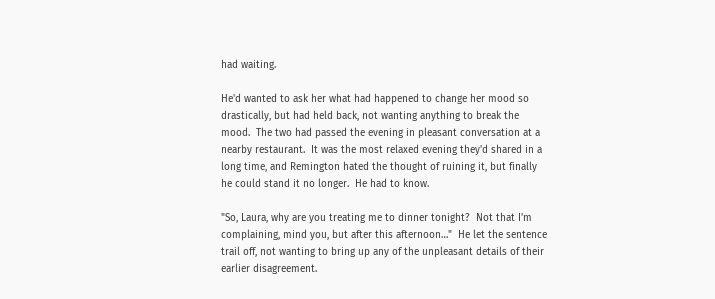had waiting.

He'd wanted to ask her what had happened to change her mood so drastically, but had held back, not wanting anything to break the mood.  The two had passed the evening in pleasant conversation at a nearby restaurant.  It was the most relaxed evening they'd shared in a long time, and Remington hated the thought of ruining it, but finally he could stand it no longer.  He had to know.

"So, Laura, why are you treating me to dinner tonight?  Not that I'm complaining, mind you, but after this afternoon…"  He let the sentence trail off, not wanting to bring up any of the unpleasant details of their earlier disagreement.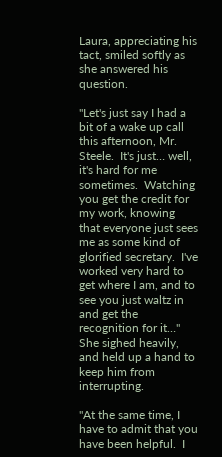Laura, appreciating his tact, smiled softly as she answered his question.

"Let's just say I had a bit of a wake up call this afternoon, Mr. Steele.  It's just… well, it's hard for me sometimes.  Watching you get the credit for my work, knowing that everyone just sees me as some kind of glorified secretary.  I've worked very hard to get where I am, and to see you just waltz in and get the recognition for it…"  She sighed heavily, and held up a hand to keep him from interrupting.

"At the same time, I have to admit that you have been helpful.  I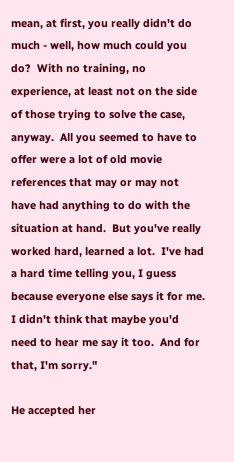mean, at first, you really didn't do much - well, how much could you do?  With no training, no experience, at least not on the side of those trying to solve the case, anyway.  All you seemed to have to offer were a lot of old movie references that may or may not have had anything to do with the situation at hand.  But you've really worked hard, learned a lot.  I've had a hard time telling you, I guess because everyone else says it for me.  I didn't think that maybe you'd need to hear me say it too.  And for that, I'm sorry."

He accepted her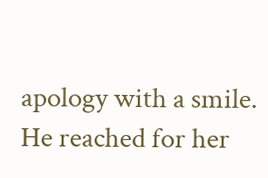apology with a smile.  He reached for her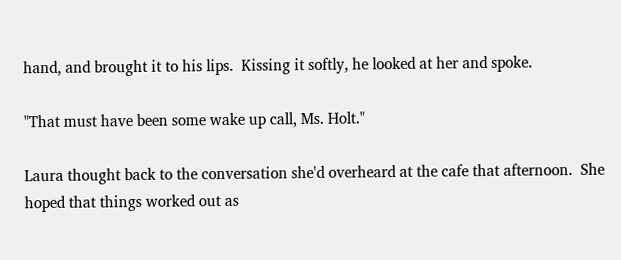hand, and brought it to his lips.  Kissing it softly, he looked at her and spoke.

"That must have been some wake up call, Ms. Holt."

Laura thought back to the conversation she'd overheard at the cafe that afternoon.  She hoped that things worked out as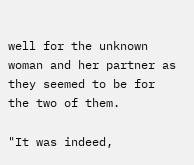well for the unknown woman and her partner as they seemed to be for the two of them.

"It was indeed,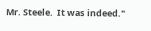Mr. Steele.  It was indeed."